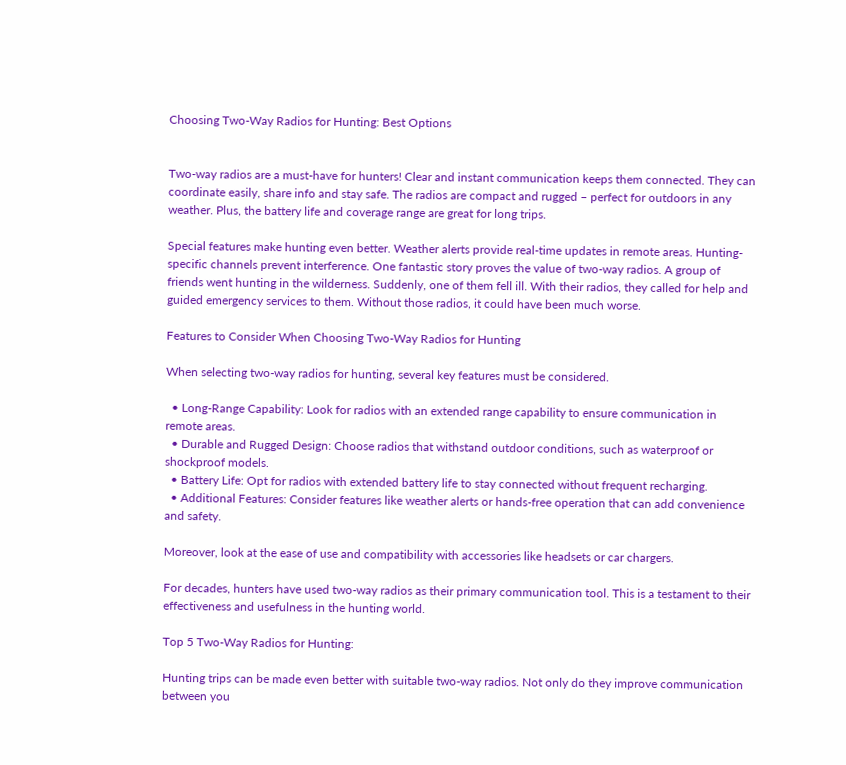Choosing Two-Way Radios for Hunting: Best Options


Two-way radios are a must-have for hunters! Clear and instant communication keeps them connected. They can coordinate easily, share info and stay safe. The radios are compact and rugged – perfect for outdoors in any weather. Plus, the battery life and coverage range are great for long trips.

Special features make hunting even better. Weather alerts provide real-time updates in remote areas. Hunting-specific channels prevent interference. One fantastic story proves the value of two-way radios. A group of friends went hunting in the wilderness. Suddenly, one of them fell ill. With their radios, they called for help and guided emergency services to them. Without those radios, it could have been much worse.

Features to Consider When Choosing Two-Way Radios for Hunting

When selecting two-way radios for hunting, several key features must be considered.

  • Long-Range Capability: Look for radios with an extended range capability to ensure communication in remote areas.
  • Durable and Rugged Design: Choose radios that withstand outdoor conditions, such as waterproof or shockproof models.
  • Battery Life: Opt for radios with extended battery life to stay connected without frequent recharging.
  • Additional Features: Consider features like weather alerts or hands-free operation that can add convenience and safety.

Moreover, look at the ease of use and compatibility with accessories like headsets or car chargers.

For decades, hunters have used two-way radios as their primary communication tool. This is a testament to their effectiveness and usefulness in the hunting world.

Top 5 Two-Way Radios for Hunting:

Hunting trips can be made even better with suitable two-way radios. Not only do they improve communication between you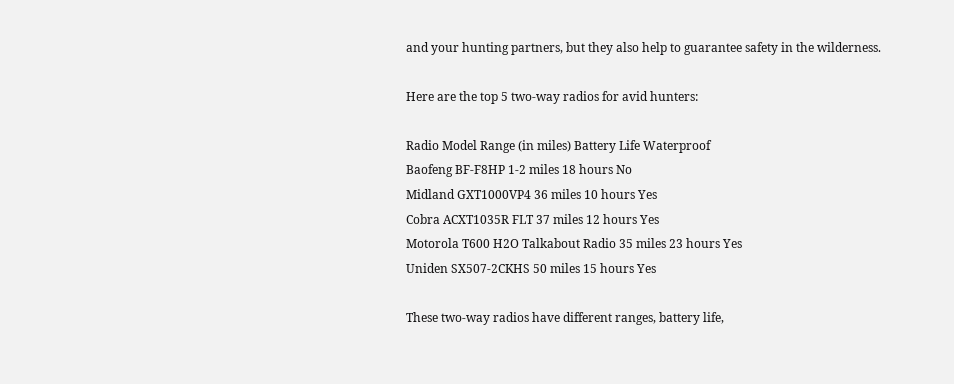and your hunting partners, but they also help to guarantee safety in the wilderness.

Here are the top 5 two-way radios for avid hunters:

Radio Model Range (in miles) Battery Life Waterproof
Baofeng BF-F8HP 1-2 miles 18 hours No
Midland GXT1000VP4 36 miles 10 hours Yes
Cobra ACXT1035R FLT 37 miles 12 hours Yes
Motorola T600 H2O Talkabout Radio 35 miles 23 hours Yes
Uniden SX507-2CKHS 50 miles 15 hours Yes

These two-way radios have different ranges, battery life,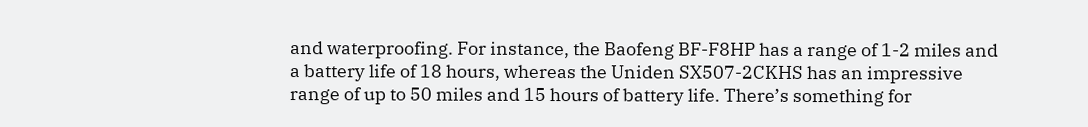and waterproofing. For instance, the Baofeng BF-F8HP has a range of 1-2 miles and a battery life of 18 hours, whereas the Uniden SX507-2CKHS has an impressive range of up to 50 miles and 15 hours of battery life. There’s something for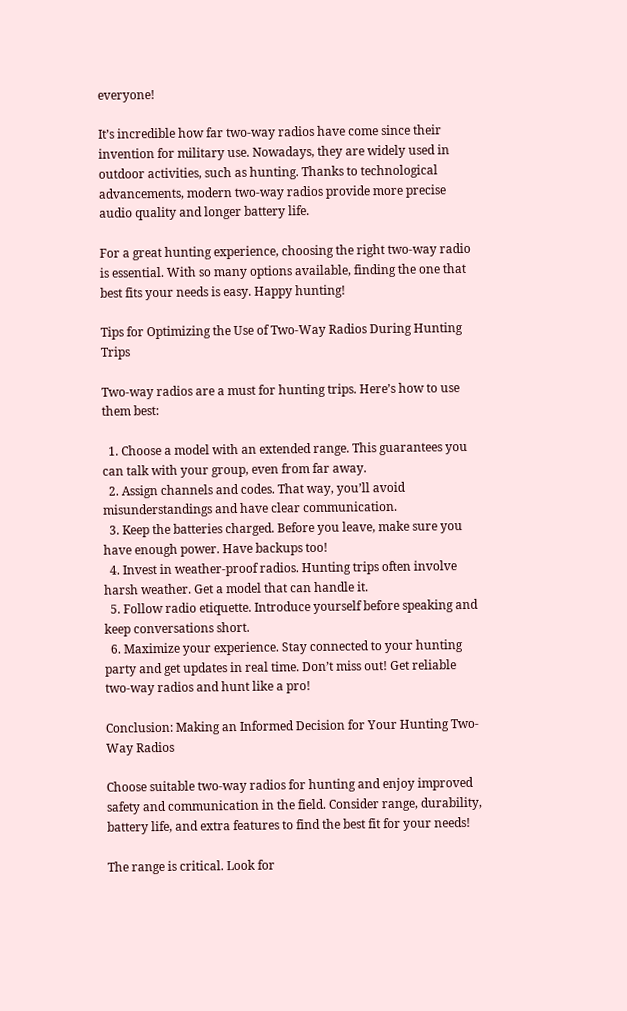everyone!

It’s incredible how far two-way radios have come since their invention for military use. Nowadays, they are widely used in outdoor activities, such as hunting. Thanks to technological advancements, modern two-way radios provide more precise audio quality and longer battery life.

For a great hunting experience, choosing the right two-way radio is essential. With so many options available, finding the one that best fits your needs is easy. Happy hunting!

Tips for Optimizing the Use of Two-Way Radios During Hunting Trips

Two-way radios are a must for hunting trips. Here’s how to use them best:

  1. Choose a model with an extended range. This guarantees you can talk with your group, even from far away.
  2. Assign channels and codes. That way, you’ll avoid misunderstandings and have clear communication.
  3. Keep the batteries charged. Before you leave, make sure you have enough power. Have backups too!
  4. Invest in weather-proof radios. Hunting trips often involve harsh weather. Get a model that can handle it.
  5. Follow radio etiquette. Introduce yourself before speaking and keep conversations short.
  6. Maximize your experience. Stay connected to your hunting party and get updates in real time. Don’t miss out! Get reliable two-way radios and hunt like a pro!

Conclusion: Making an Informed Decision for Your Hunting Two-Way Radios

Choose suitable two-way radios for hunting and enjoy improved safety and communication in the field. Consider range, durability, battery life, and extra features to find the best fit for your needs!

The range is critical. Look for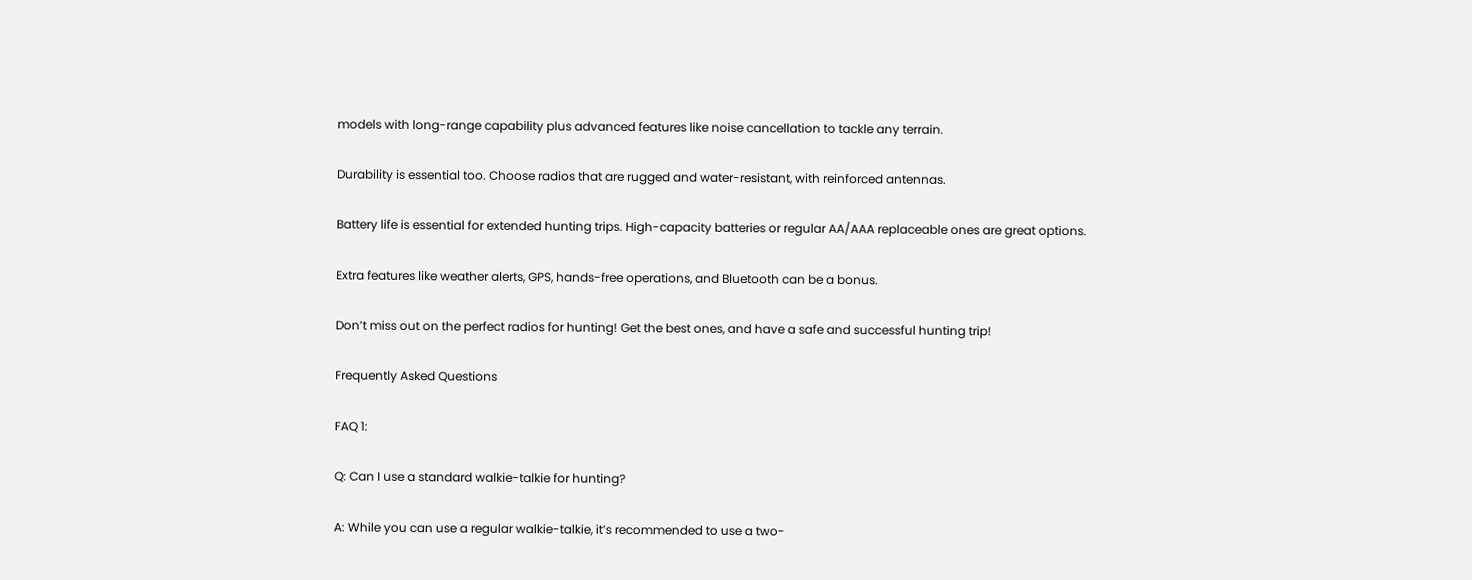models with long-range capability plus advanced features like noise cancellation to tackle any terrain.

Durability is essential too. Choose radios that are rugged and water-resistant, with reinforced antennas.

Battery life is essential for extended hunting trips. High-capacity batteries or regular AA/AAA replaceable ones are great options.

Extra features like weather alerts, GPS, hands-free operations, and Bluetooth can be a bonus.

Don’t miss out on the perfect radios for hunting! Get the best ones, and have a safe and successful hunting trip!

Frequently Asked Questions

FAQ 1:

Q: Can I use a standard walkie-talkie for hunting?

A: While you can use a regular walkie-talkie, it’s recommended to use a two-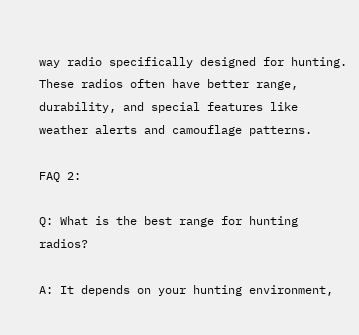way radio specifically designed for hunting. These radios often have better range, durability, and special features like weather alerts and camouflage patterns.

FAQ 2:

Q: What is the best range for hunting radios?

A: It depends on your hunting environment,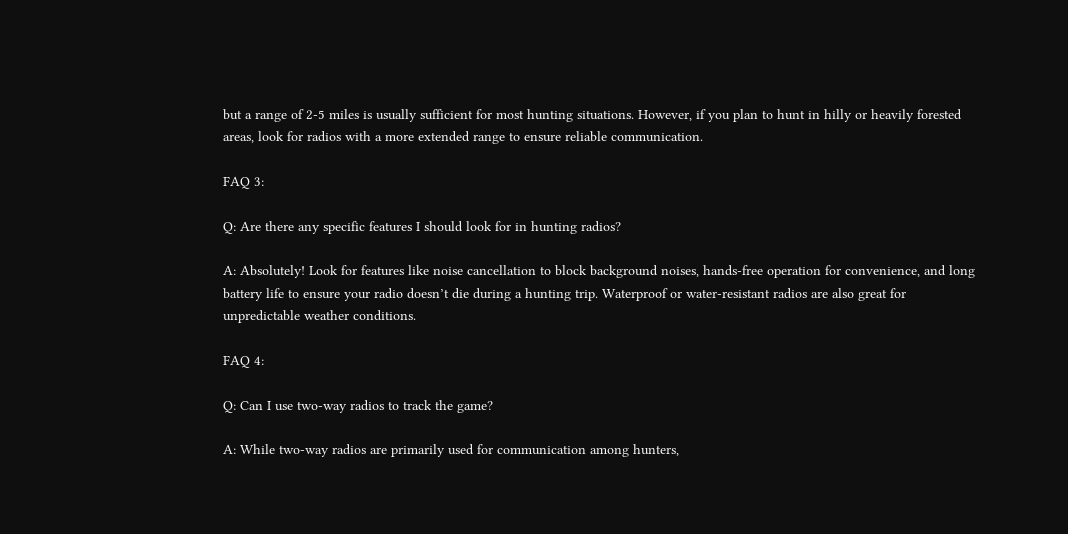but a range of 2-5 miles is usually sufficient for most hunting situations. However, if you plan to hunt in hilly or heavily forested areas, look for radios with a more extended range to ensure reliable communication.

FAQ 3:

Q: Are there any specific features I should look for in hunting radios?

A: Absolutely! Look for features like noise cancellation to block background noises, hands-free operation for convenience, and long battery life to ensure your radio doesn’t die during a hunting trip. Waterproof or water-resistant radios are also great for unpredictable weather conditions.

FAQ 4:

Q: Can I use two-way radios to track the game?

A: While two-way radios are primarily used for communication among hunters,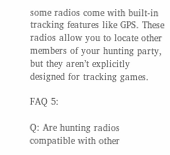some radios come with built-in tracking features like GPS. These radios allow you to locate other members of your hunting party, but they aren’t explicitly designed for tracking games.

FAQ 5:

Q: Are hunting radios compatible with other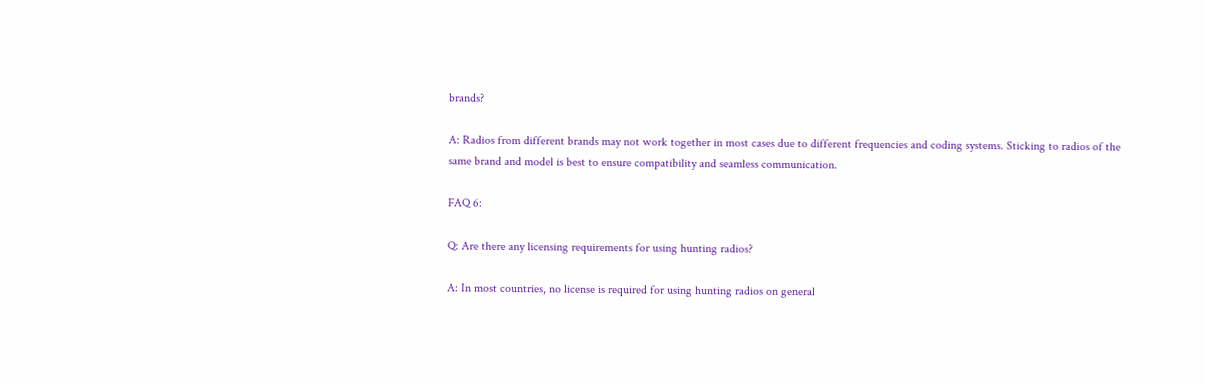brands?

A: Radios from different brands may not work together in most cases due to different frequencies and coding systems. Sticking to radios of the same brand and model is best to ensure compatibility and seamless communication.

FAQ 6:

Q: Are there any licensing requirements for using hunting radios?

A: In most countries, no license is required for using hunting radios on general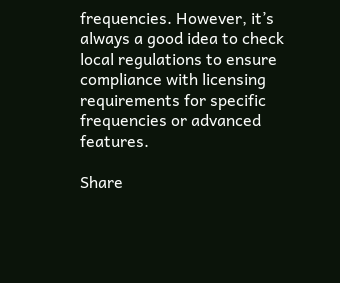frequencies. However, it’s always a good idea to check local regulations to ensure compliance with licensing requirements for specific frequencies or advanced features.

Share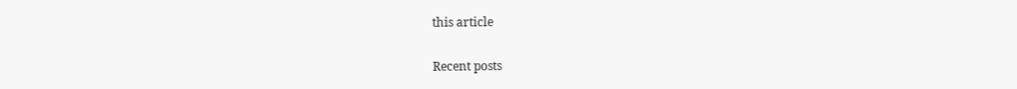this article

Recent posts